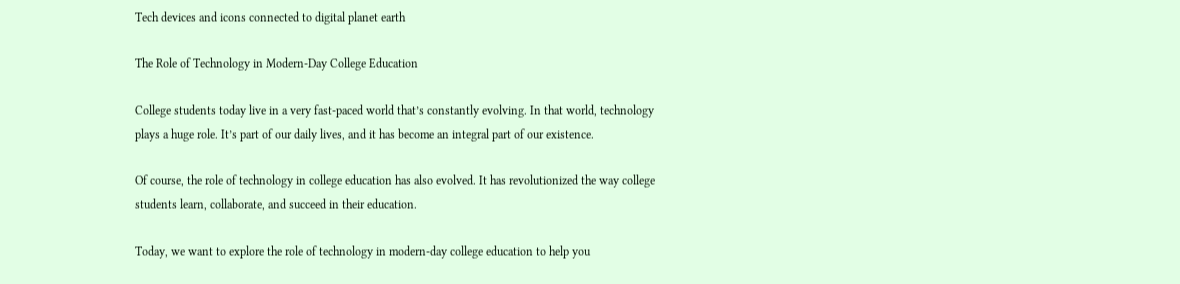Tech devices and icons connected to digital planet earth

The Role of Technology in Modern-Day College Education

College students today live in a very fast-paced world that’s constantly evolving. In that world, technology plays a huge role. It’s part of our daily lives, and it has become an integral part of our existence.

Of course, the role of technology in college education has also evolved. It has revolutionized the way college students learn, collaborate, and succeed in their education.

Today, we want to explore the role of technology in modern-day college education to help you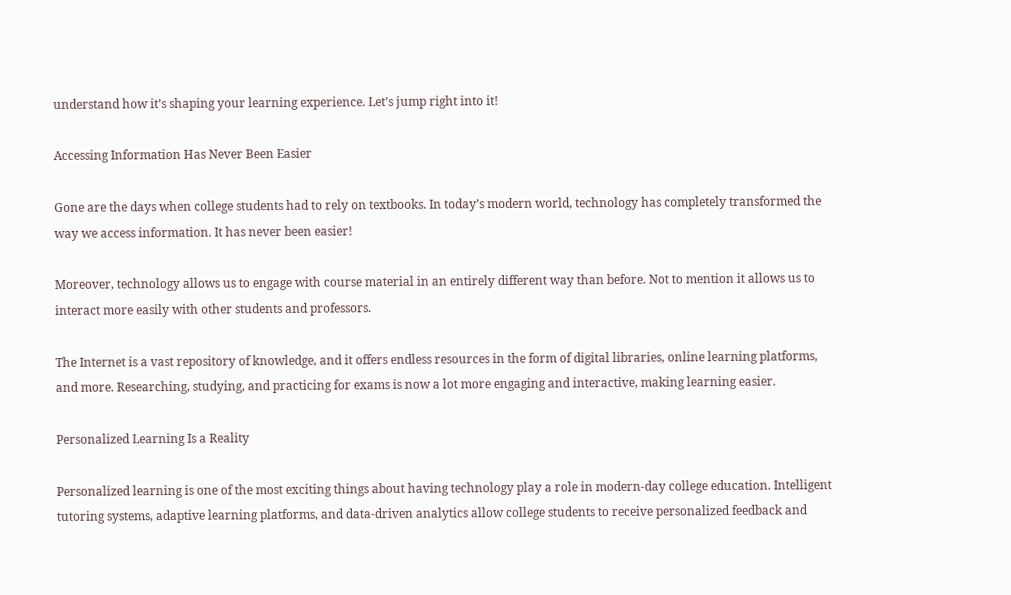understand how it’s shaping your learning experience. Let’s jump right into it!

Accessing Information Has Never Been Easier

Gone are the days when college students had to rely on textbooks. In today’s modern world, technology has completely transformed the way we access information. It has never been easier!

Moreover, technology allows us to engage with course material in an entirely different way than before. Not to mention it allows us to interact more easily with other students and professors.

The Internet is a vast repository of knowledge, and it offers endless resources in the form of digital libraries, online learning platforms, and more. Researching, studying, and practicing for exams is now a lot more engaging and interactive, making learning easier.

Personalized Learning Is a Reality

Personalized learning is one of the most exciting things about having technology play a role in modern-day college education. Intelligent tutoring systems, adaptive learning platforms, and data-driven analytics allow college students to receive personalized feedback and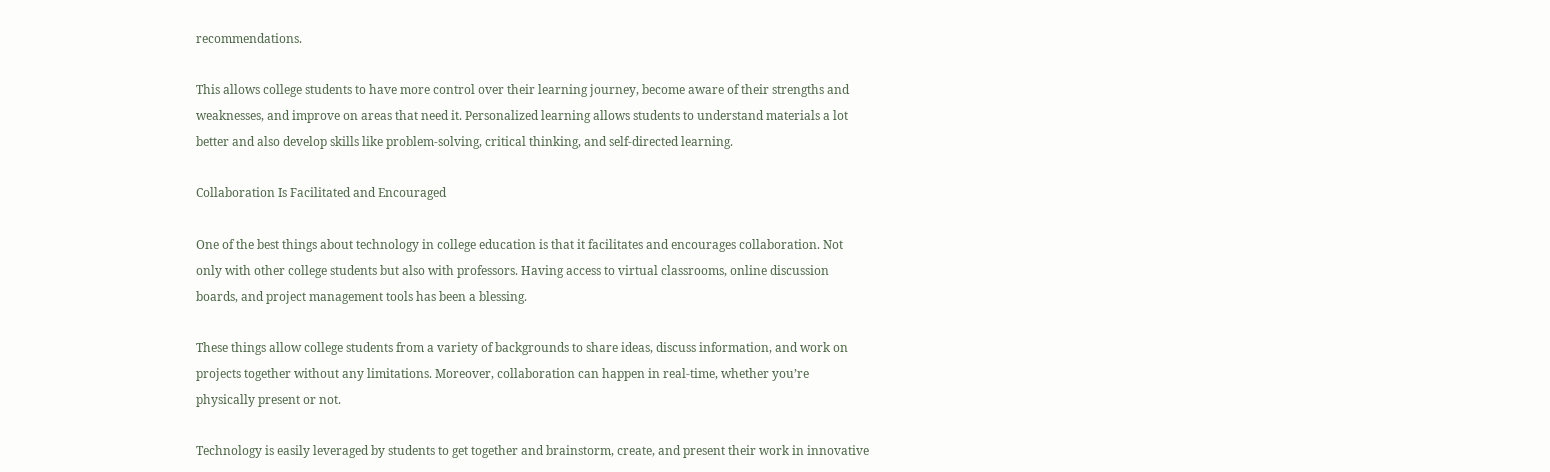recommendations.

This allows college students to have more control over their learning journey, become aware of their strengths and weaknesses, and improve on areas that need it. Personalized learning allows students to understand materials a lot better and also develop skills like problem-solving, critical thinking, and self-directed learning.

Collaboration Is Facilitated and Encouraged

One of the best things about technology in college education is that it facilitates and encourages collaboration. Not only with other college students but also with professors. Having access to virtual classrooms, online discussion boards, and project management tools has been a blessing.

These things allow college students from a variety of backgrounds to share ideas, discuss information, and work on projects together without any limitations. Moreover, collaboration can happen in real-time, whether you’re physically present or not.

Technology is easily leveraged by students to get together and brainstorm, create, and present their work in innovative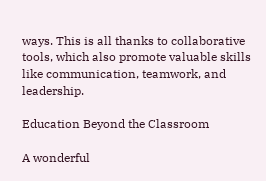ways. This is all thanks to collaborative tools, which also promote valuable skills like communication, teamwork, and leadership.

Education Beyond the Classroom

A wonderful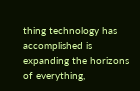thing technology has accomplished is expanding the horizons of everything,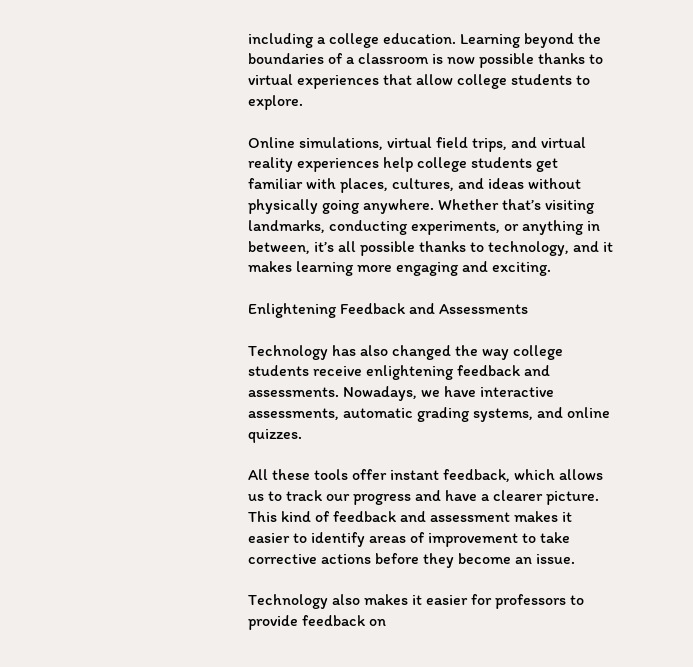including a college education. Learning beyond the boundaries of a classroom is now possible thanks to virtual experiences that allow college students to explore.

Online simulations, virtual field trips, and virtual reality experiences help college students get familiar with places, cultures, and ideas without physically going anywhere. Whether that’s visiting landmarks, conducting experiments, or anything in between, it’s all possible thanks to technology, and it makes learning more engaging and exciting.

Enlightening Feedback and Assessments

Technology has also changed the way college students receive enlightening feedback and assessments. Nowadays, we have interactive assessments, automatic grading systems, and online quizzes.

All these tools offer instant feedback, which allows us to track our progress and have a clearer picture. This kind of feedback and assessment makes it easier to identify areas of improvement to take corrective actions before they become an issue.

Technology also makes it easier for professors to provide feedback on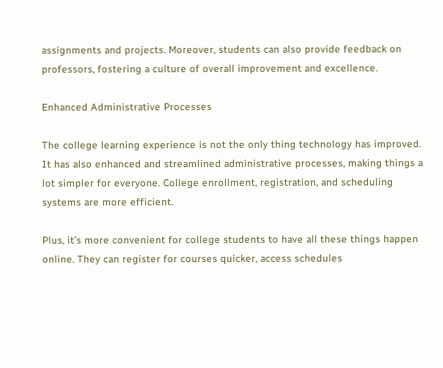assignments and projects. Moreover, students can also provide feedback on professors, fostering a culture of overall improvement and excellence.

Enhanced Administrative Processes

The college learning experience is not the only thing technology has improved. It has also enhanced and streamlined administrative processes, making things a lot simpler for everyone. College enrollment, registration, and scheduling systems are more efficient.

Plus, it’s more convenient for college students to have all these things happen online. They can register for courses quicker, access schedules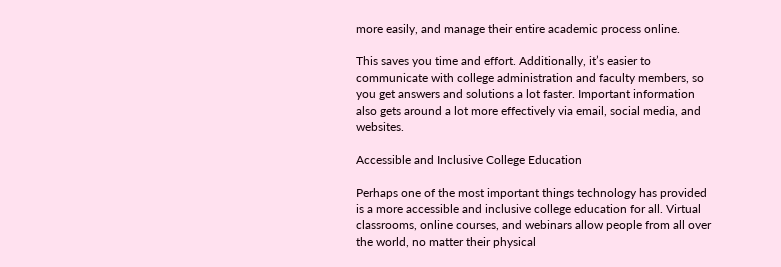more easily, and manage their entire academic process online.

This saves you time and effort. Additionally, it’s easier to communicate with college administration and faculty members, so you get answers and solutions a lot faster. Important information also gets around a lot more effectively via email, social media, and websites.

Accessible and Inclusive College Education

Perhaps one of the most important things technology has provided is a more accessible and inclusive college education for all. Virtual classrooms, online courses, and webinars allow people from all over the world, no matter their physical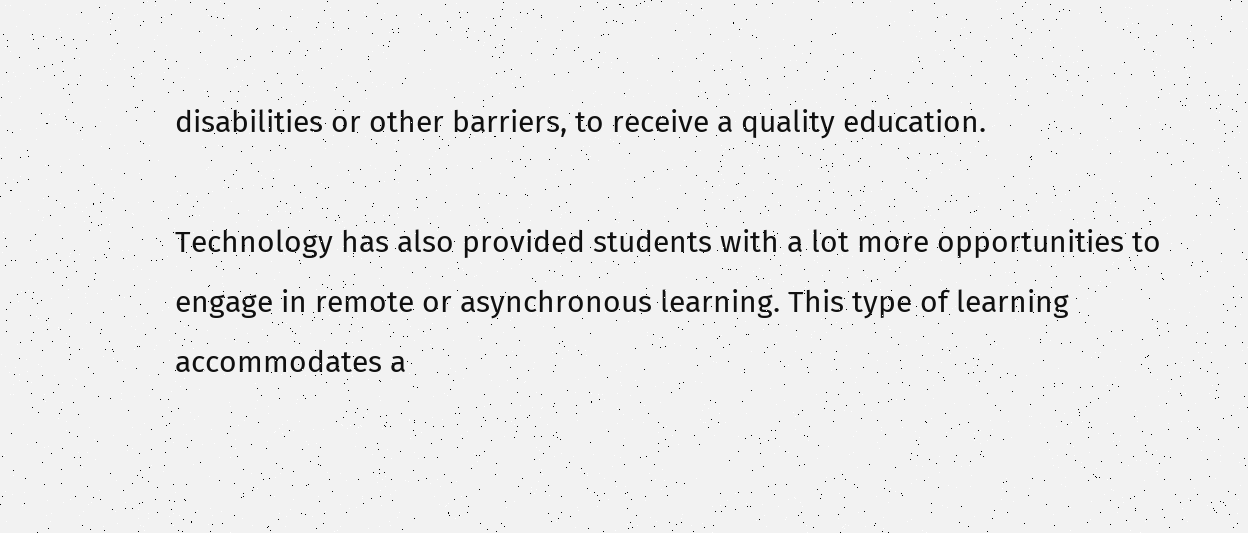disabilities or other barriers, to receive a quality education.

Technology has also provided students with a lot more opportunities to engage in remote or asynchronous learning. This type of learning accommodates a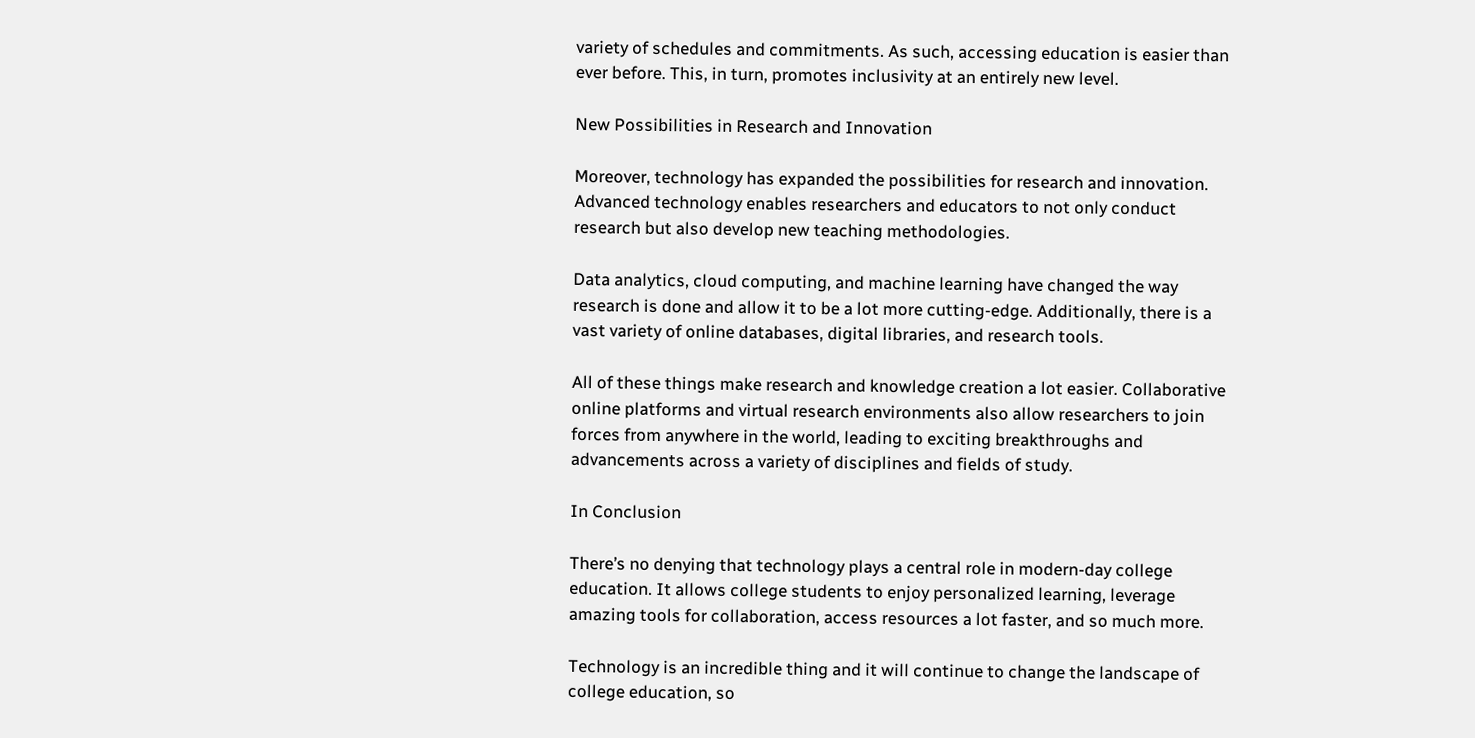variety of schedules and commitments. As such, accessing education is easier than ever before. This, in turn, promotes inclusivity at an entirely new level.

New Possibilities in Research and Innovation

Moreover, technology has expanded the possibilities for research and innovation. Advanced technology enables researchers and educators to not only conduct research but also develop new teaching methodologies.

Data analytics, cloud computing, and machine learning have changed the way research is done and allow it to be a lot more cutting-edge. Additionally, there is a vast variety of online databases, digital libraries, and research tools.

All of these things make research and knowledge creation a lot easier. Collaborative online platforms and virtual research environments also allow researchers to join forces from anywhere in the world, leading to exciting breakthroughs and advancements across a variety of disciplines and fields of study.

In Conclusion

There’s no denying that technology plays a central role in modern-day college education. It allows college students to enjoy personalized learning, leverage amazing tools for collaboration, access resources a lot faster, and so much more.

Technology is an incredible thing and it will continue to change the landscape of college education, so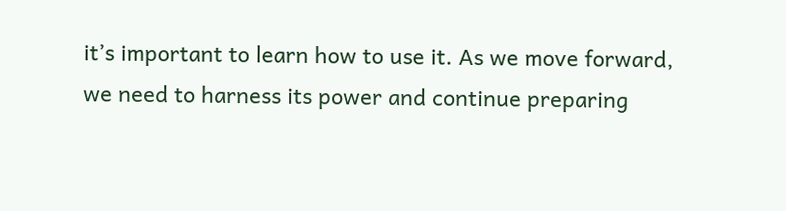it’s important to learn how to use it. As we move forward, we need to harness its power and continue preparing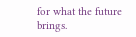for what the future brings.